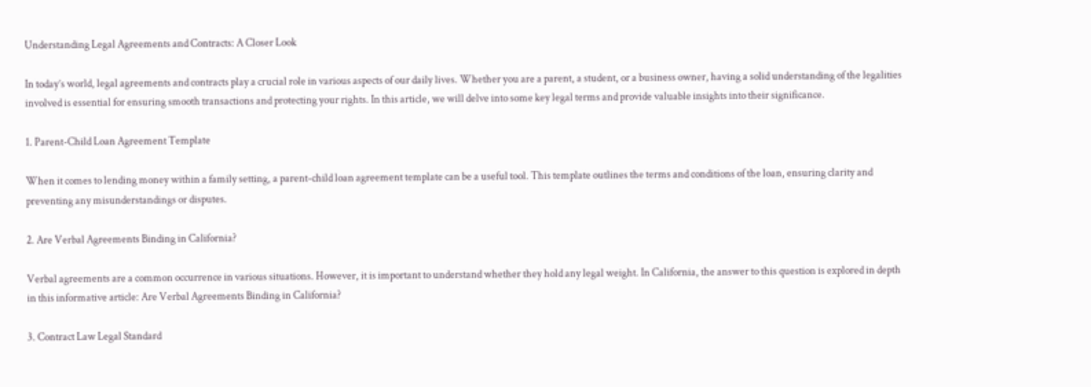Understanding Legal Agreements and Contracts: A Closer Look

In today’s world, legal agreements and contracts play a crucial role in various aspects of our daily lives. Whether you are a parent, a student, or a business owner, having a solid understanding of the legalities involved is essential for ensuring smooth transactions and protecting your rights. In this article, we will delve into some key legal terms and provide valuable insights into their significance.

1. Parent-Child Loan Agreement Template

When it comes to lending money within a family setting, a parent-child loan agreement template can be a useful tool. This template outlines the terms and conditions of the loan, ensuring clarity and preventing any misunderstandings or disputes.

2. Are Verbal Agreements Binding in California?

Verbal agreements are a common occurrence in various situations. However, it is important to understand whether they hold any legal weight. In California, the answer to this question is explored in depth in this informative article: Are Verbal Agreements Binding in California?

3. Contract Law Legal Standard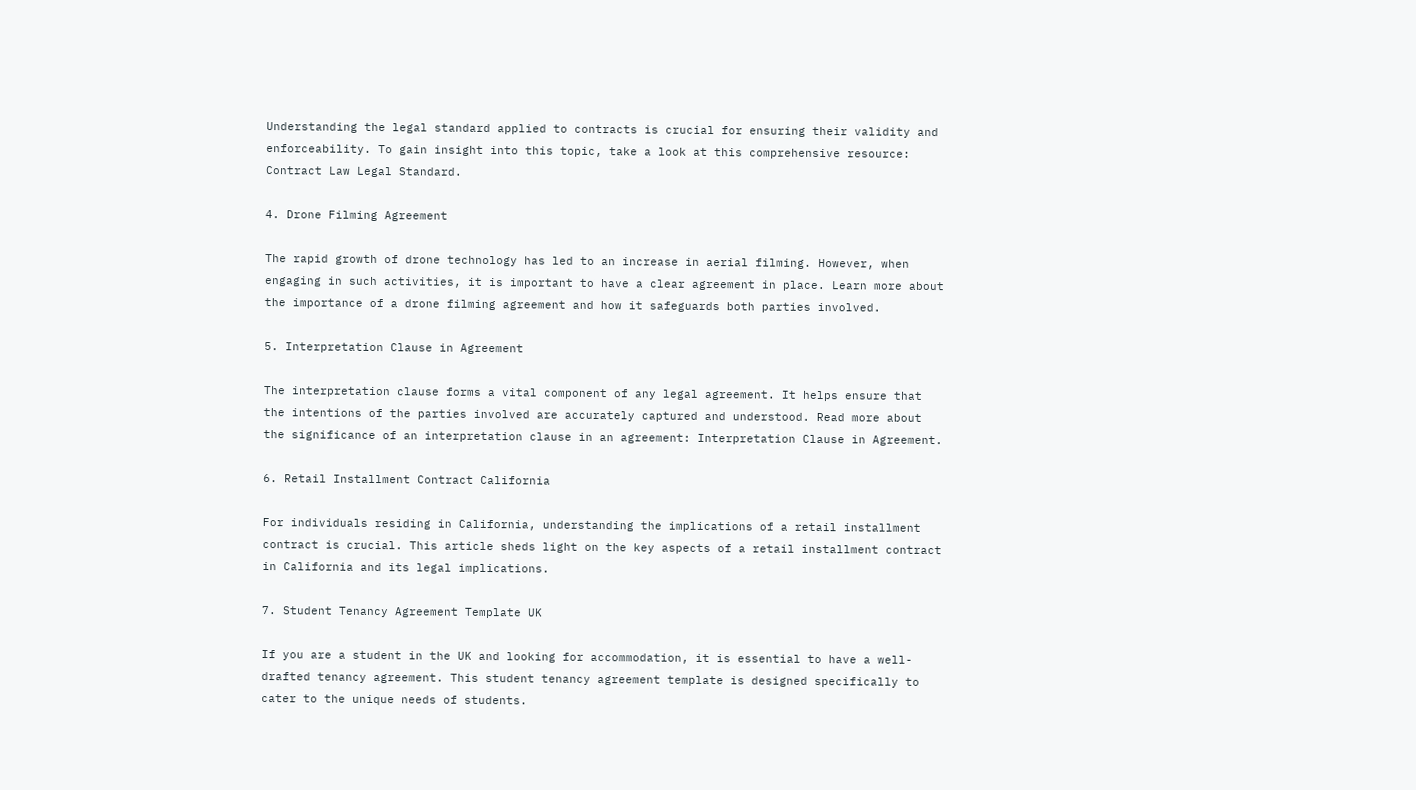Understanding the legal standard applied to contracts is crucial for ensuring their validity and enforceability. To gain insight into this topic, take a look at this comprehensive resource: Contract Law Legal Standard.

4. Drone Filming Agreement

The rapid growth of drone technology has led to an increase in aerial filming. However, when engaging in such activities, it is important to have a clear agreement in place. Learn more about the importance of a drone filming agreement and how it safeguards both parties involved.

5. Interpretation Clause in Agreement

The interpretation clause forms a vital component of any legal agreement. It helps ensure that the intentions of the parties involved are accurately captured and understood. Read more about the significance of an interpretation clause in an agreement: Interpretation Clause in Agreement.

6. Retail Installment Contract California

For individuals residing in California, understanding the implications of a retail installment contract is crucial. This article sheds light on the key aspects of a retail installment contract in California and its legal implications.

7. Student Tenancy Agreement Template UK

If you are a student in the UK and looking for accommodation, it is essential to have a well-drafted tenancy agreement. This student tenancy agreement template is designed specifically to cater to the unique needs of students.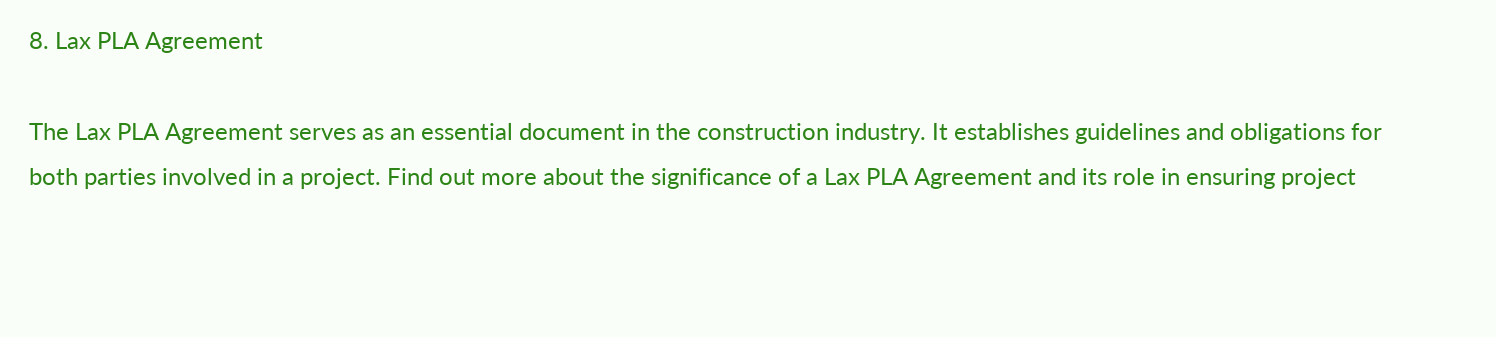8. Lax PLA Agreement

The Lax PLA Agreement serves as an essential document in the construction industry. It establishes guidelines and obligations for both parties involved in a project. Find out more about the significance of a Lax PLA Agreement and its role in ensuring project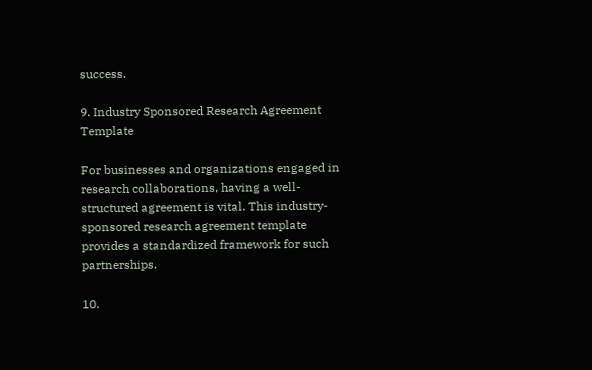success.

9. Industry Sponsored Research Agreement Template

For businesses and organizations engaged in research collaborations, having a well-structured agreement is vital. This industry-sponsored research agreement template provides a standardized framework for such partnerships.

10.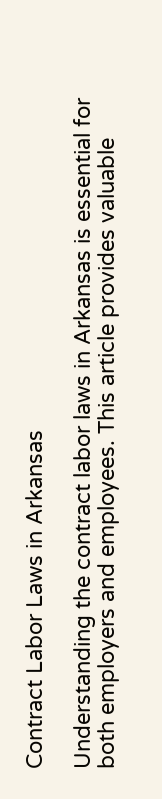Contract Labor Laws in Arkansas

Understanding the contract labor laws in Arkansas is essential for both employers and employees. This article provides valuable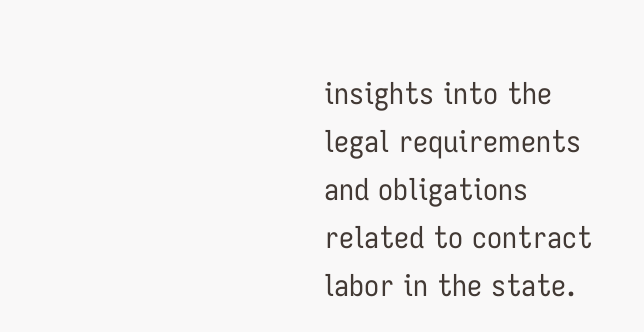insights into the legal requirements and obligations related to contract labor in the state.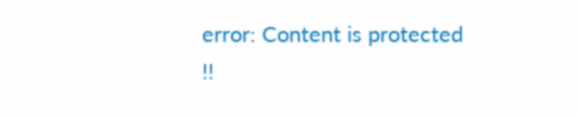error: Content is protected !!